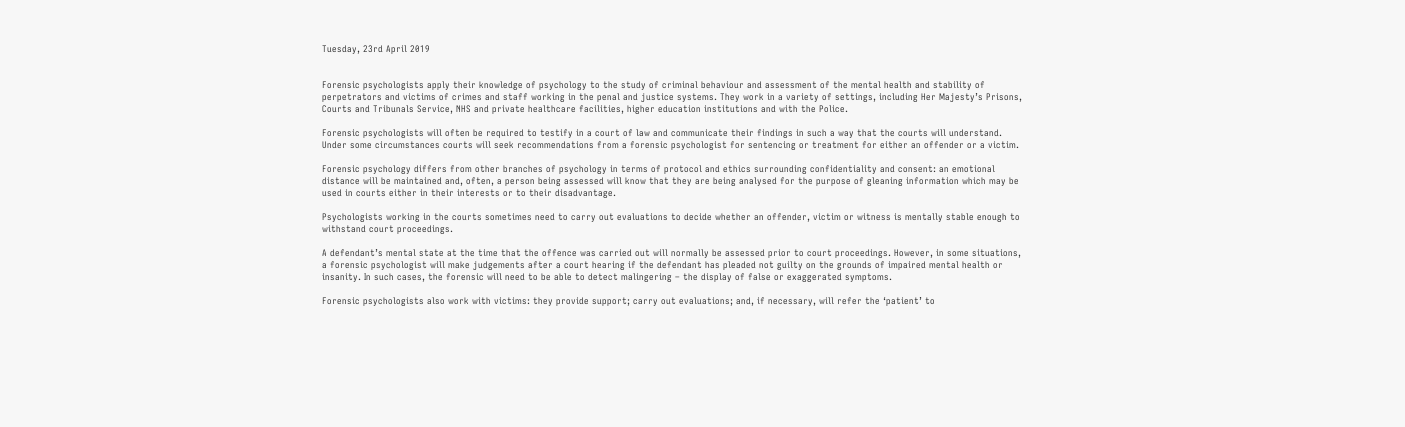Tuesday, 23rd April 2019


Forensic psychologists apply their knowledge of psychology to the study of criminal behaviour and assessment of the mental health and stability of perpetrators and victims of crimes and staff working in the penal and justice systems. They work in a variety of settings, including Her Majesty’s Prisons, Courts and Tribunals Service, NHS and private healthcare facilities, higher education institutions and with the Police.

Forensic psychologists will often be required to testify in a court of law and communicate their findings in such a way that the courts will understand. Under some circumstances courts will seek recommendations from a forensic psychologist for sentencing or treatment for either an offender or a victim.

Forensic psychology differs from other branches of psychology in terms of protocol and ethics surrounding confidentiality and consent: an emotional distance will be maintained and, often, a person being assessed will know that they are being analysed for the purpose of gleaning information which may be used in courts either in their interests or to their disadvantage.

Psychologists working in the courts sometimes need to carry out evaluations to decide whether an offender, victim or witness is mentally stable enough to withstand court proceedings.

A defendant’s mental state at the time that the offence was carried out will normally be assessed prior to court proceedings. However, in some situations, a forensic psychologist will make judgements after a court hearing if the defendant has pleaded not guilty on the grounds of impaired mental health or insanity. In such cases, the forensic will need to be able to detect malingering – the display of false or exaggerated symptoms.

Forensic psychologists also work with victims: they provide support; carry out evaluations; and, if necessary, will refer the ‘patient’ to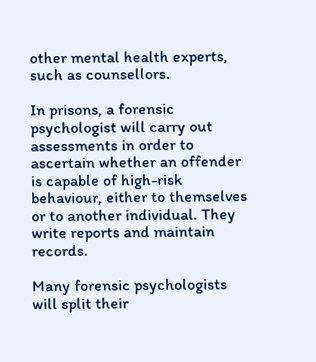other mental health experts, such as counsellors.

In prisons, a forensic psychologist will carry out assessments in order to ascertain whether an offender is capable of high-risk behaviour, either to themselves or to another individual. They write reports and maintain records.

Many forensic psychologists will split their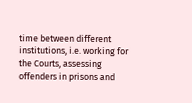time between different institutions, i.e. working for the Courts, assessing offenders in prisons and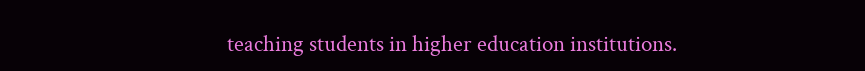teaching students in higher education institutions.